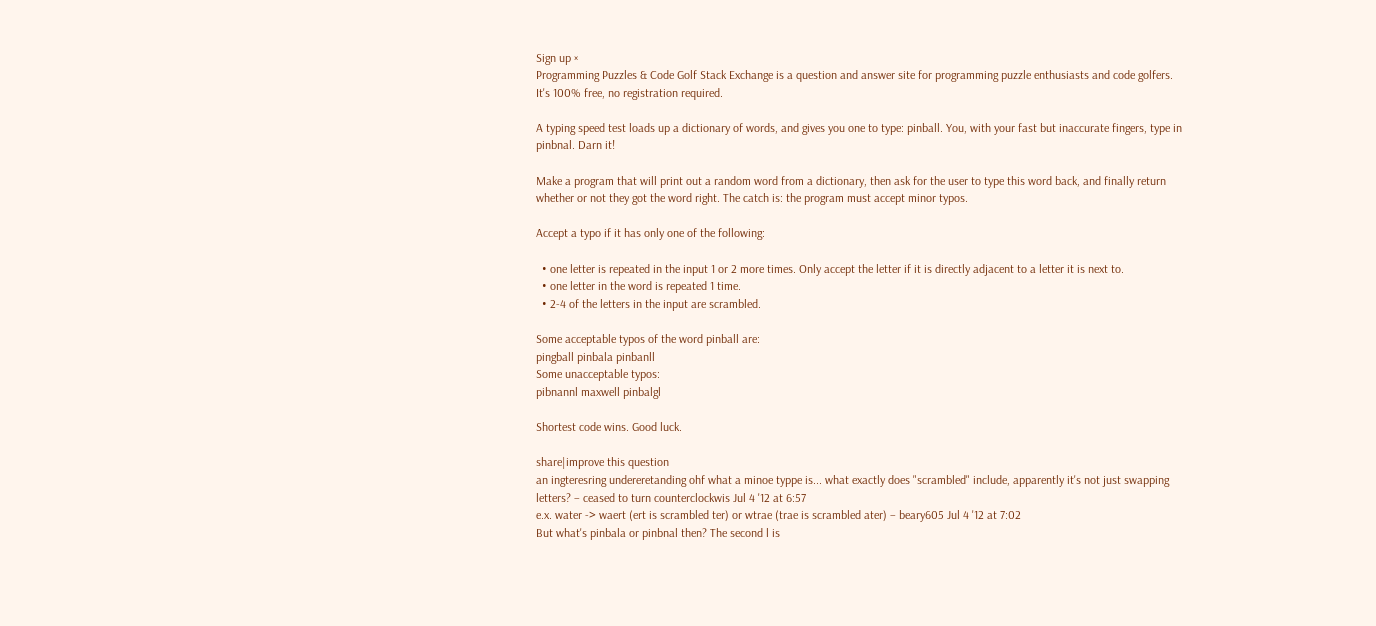Sign up ×
Programming Puzzles & Code Golf Stack Exchange is a question and answer site for programming puzzle enthusiasts and code golfers. It's 100% free, no registration required.

A typing speed test loads up a dictionary of words, and gives you one to type: pinball. You, with your fast but inaccurate fingers, type in pinbnal. Darn it!

Make a program that will print out a random word from a dictionary, then ask for the user to type this word back, and finally return whether or not they got the word right. The catch is: the program must accept minor typos.

Accept a typo if it has only one of the following:

  • one letter is repeated in the input 1 or 2 more times. Only accept the letter if it is directly adjacent to a letter it is next to.
  • one letter in the word is repeated 1 time.
  • 2-4 of the letters in the input are scrambled.

Some acceptable typos of the word pinball are:
pingball pinbala pinbanll
Some unacceptable typos:
pibnannl maxwell pinbalgl

Shortest code wins. Good luck.

share|improve this question
an ingteresring undereretanding ohf what a minoe typpe is... what exactly does "scrambled" include, apparently it's not just swapping letters? – ceased to turn counterclockwis Jul 4 '12 at 6:57
e.x. water -> waert (ert is scrambled ter) or wtrae (trae is scrambled ater) – beary605 Jul 4 '12 at 7:02
But what's pinbala or pinbnal then? The second l is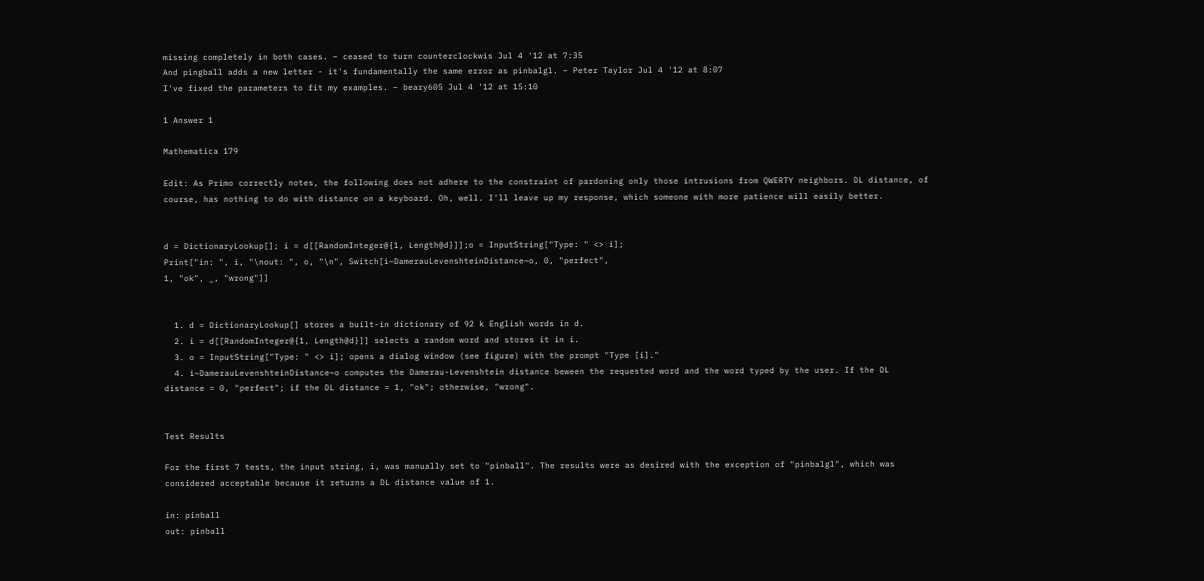missing completely in both cases. – ceased to turn counterclockwis Jul 4 '12 at 7:35
And pingball adds a new letter - it's fundamentally the same error as pinbalgl. – Peter Taylor Jul 4 '12 at 8:07
I've fixed the parameters to fit my examples. – beary605 Jul 4 '12 at 15:10

1 Answer 1

Mathematica 179

Edit: As Primo correctly notes, the following does not adhere to the constraint of pardoning only those intrusions from QWERTY neighbors. DL distance, of course, has nothing to do with distance on a keyboard. Oh, well. I'll leave up my response, which someone with more patience will easily better.


d = DictionaryLookup[]; i = d[[RandomInteger@{1, Length@d}]];o = InputString["Type: " <> i];
Print["in: ", i, "\nout: ", o, "\n", Switch[i~DamerauLevenshteinDistance~o, 0, "perfect",
1, "ok", _, "wrong"]]


  1. d = DictionaryLookup[] stores a built-in dictionary of 92 k English words in d.
  2. i = d[[RandomInteger@{1, Length@d}]] selects a random word and stores it in i.
  3. o = InputString["Type: " <> i]; opens a dialog window (see figure) with the prompt "Type [i]."
  4. i~DamerauLevenshteinDistance~o computes the Damerau-Levenshtein distance beween the requested word and the word typed by the user. If the DL distance = 0, "perfect"; if the DL distance = 1, "ok"; otherwise, "wrong".


Test Results

For the first 7 tests, the input string, i, was manually set to "pinball". The results were as desired with the exception of "pinbalgl", which was considered acceptable because it returns a DL distance value of 1.

in: pinball
out: pinball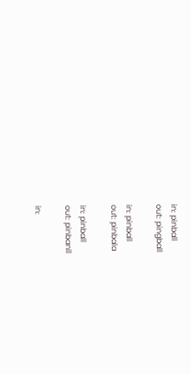in: pinball
out: pingball

in: pinball
out: pinbala

in: pinball
out: pinbanll

in: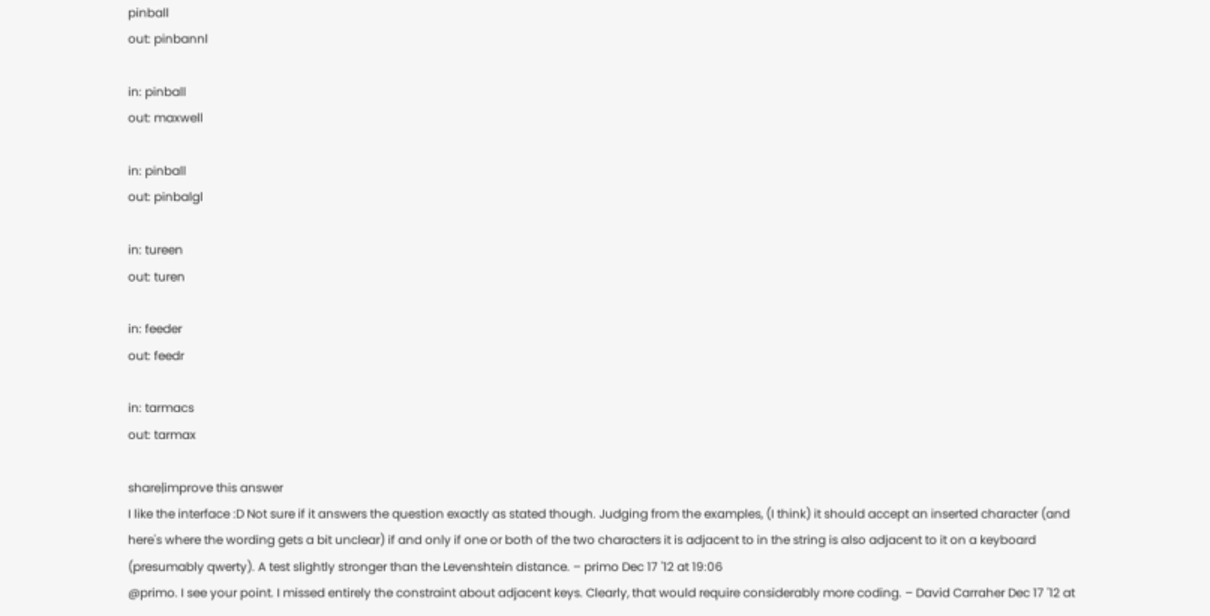pinball
out: pinbannl

in: pinball
out: maxwell

in: pinball
out: pinbalgl

in: tureen
out: turen

in: feeder
out: feedr

in: tarmacs
out: tarmax

share|improve this answer
I like the interface :D Not sure if it answers the question exactly as stated though. Judging from the examples, (I think) it should accept an inserted character (and here's where the wording gets a bit unclear) if and only if one or both of the two characters it is adjacent to in the string is also adjacent to it on a keyboard (presumably qwerty). A test slightly stronger than the Levenshtein distance. – primo Dec 17 '12 at 19:06
@primo. I see your point. I missed entirely the constraint about adjacent keys. Clearly, that would require considerably more coding. – David Carraher Dec 17 '12 at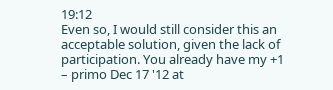19:12
Even so, I would still consider this an acceptable solution, given the lack of participation. You already have my +1 – primo Dec 17 '12 at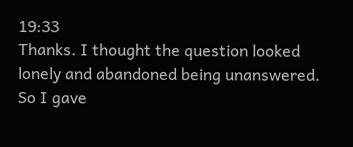19:33
Thanks. I thought the question looked lonely and abandoned being unanswered. So I gave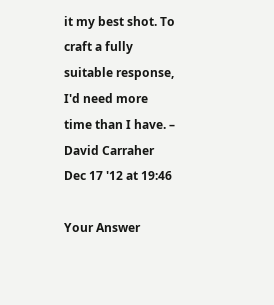it my best shot. To craft a fully suitable response, I'd need more time than I have. – David Carraher Dec 17 '12 at 19:46

Your Answer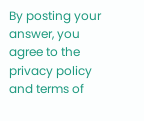By posting your answer, you agree to the privacy policy and terms of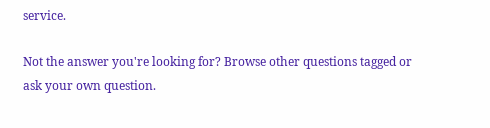service.

Not the answer you're looking for? Browse other questions tagged or ask your own question.